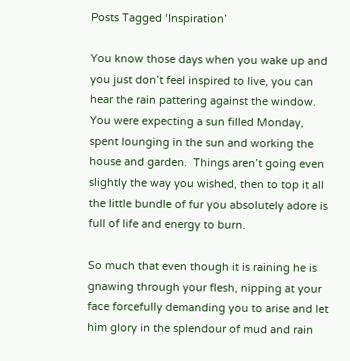Posts Tagged ‘Inspiration’

You know those days when you wake up and you just don’t feel inspired to live, you can hear the rain pattering against the window.  You were expecting a sun filled Monday, spent lounging in the sun and working the house and garden.  Things aren’t going even slightly the way you wished, then to top it all the little bundle of fur you absolutely adore is full of life and energy to burn.

So much that even though it is raining he is gnawing through your flesh, nipping at your face forcefully demanding you to arise and let him glory in the splendour of mud and rain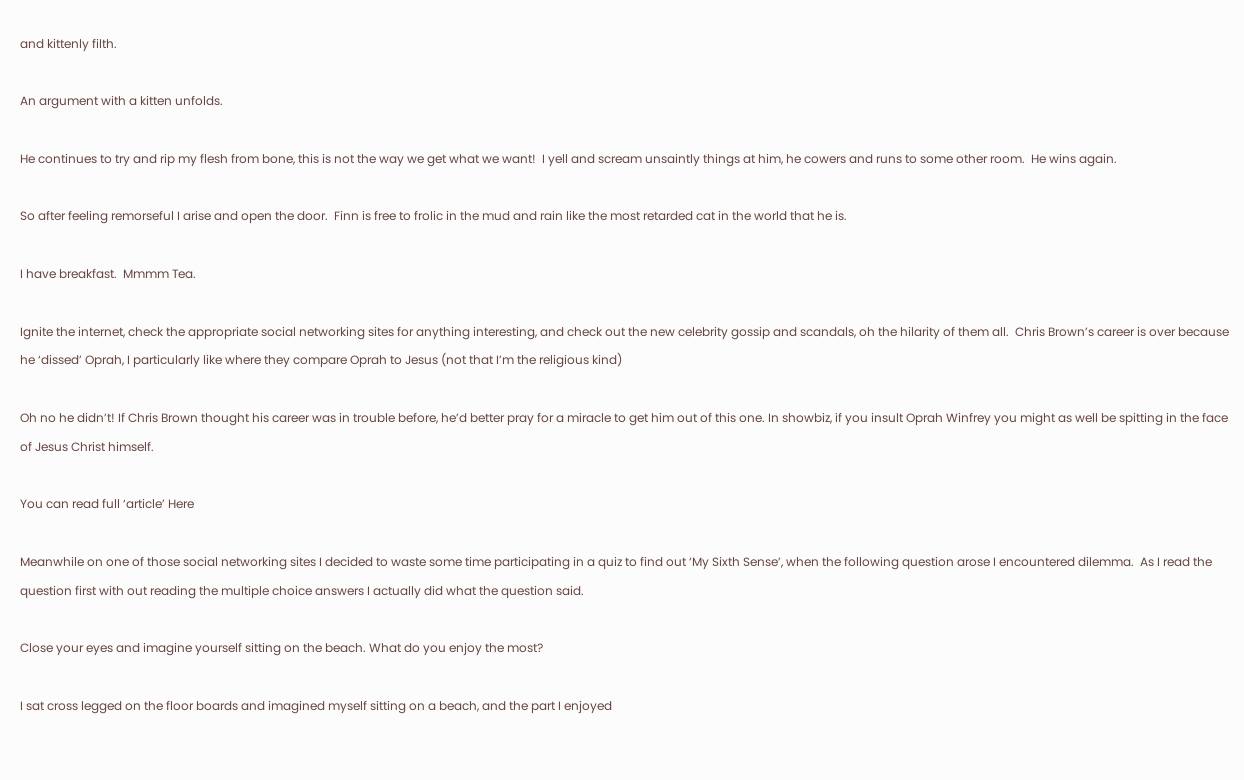and kittenly filth.

An argument with a kitten unfolds.

He continues to try and rip my flesh from bone, this is not the way we get what we want!  I yell and scream unsaintly things at him, he cowers and runs to some other room.  He wins again.

So after feeling remorseful I arise and open the door.  Finn is free to frolic in the mud and rain like the most retarded cat in the world that he is.

I have breakfast.  Mmmm Tea.

Ignite the internet, check the appropriate social networking sites for anything interesting, and check out the new celebrity gossip and scandals, oh the hilarity of them all.  Chris Brown’s career is over because he ‘dissed’ Oprah, I particularly like where they compare Oprah to Jesus (not that I’m the religious kind)

Oh no he didn’t! If Chris Brown thought his career was in trouble before, he’d better pray for a miracle to get him out of this one. In showbiz, if you insult Oprah Winfrey you might as well be spitting in the face of Jesus Christ himself.

You can read full ‘article’ Here

Meanwhile on one of those social networking sites I decided to waste some time participating in a quiz to find out ‘My Sixth Sense’, when the following question arose I encountered dilemma.  As I read the question first with out reading the multiple choice answers I actually did what the question said.

Close your eyes and imagine yourself sitting on the beach. What do you enjoy the most?

I sat cross legged on the floor boards and imagined myself sitting on a beach, and the part I enjoyed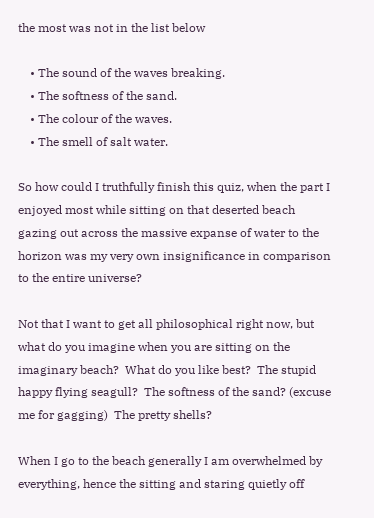the most was not in the list below

    • The sound of the waves breaking.
    • The softness of the sand.
    • The colour of the waves.
    • The smell of salt water.

So how could I truthfully finish this quiz, when the part I enjoyed most while sitting on that deserted beach gazing out across the massive expanse of water to the horizon was my very own insignificance in comparison to the entire universe?

Not that I want to get all philosophical right now, but what do you imagine when you are sitting on the imaginary beach?  What do you like best?  The stupid happy flying seagull?  The softness of the sand? (excuse me for gagging)  The pretty shells?

When I go to the beach generally I am overwhelmed by everything, hence the sitting and staring quietly off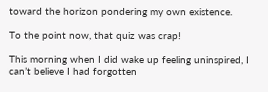toward the horizon pondering my own existence.

To the point now, that quiz was crap!

This morning when I did wake up feeling uninspired, I can’t believe I had forgotten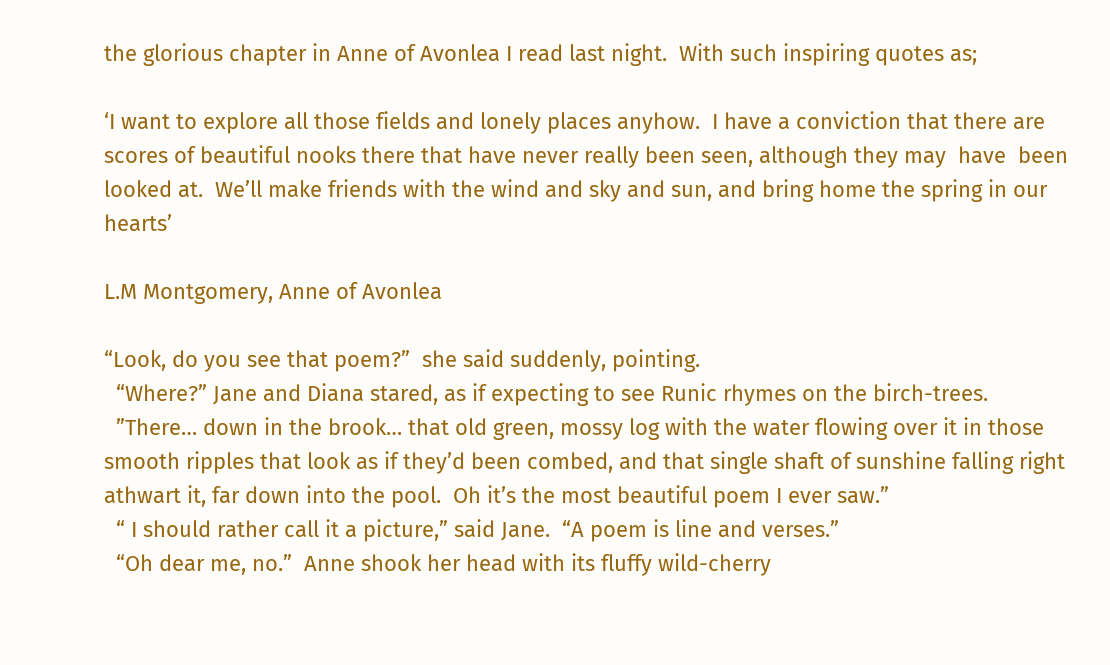the glorious chapter in Anne of Avonlea I read last night.  With such inspiring quotes as;

‘I want to explore all those fields and lonely places anyhow.  I have a conviction that there are scores of beautiful nooks there that have never really been seen, although they may  have  been looked at.  We’ll make friends with the wind and sky and sun, and bring home the spring in our hearts’

L.M Montgomery, Anne of Avonlea

“Look, do you see that poem?”  she said suddenly, pointing.
  “Where?” Jane and Diana stared, as if expecting to see Runic rhymes on the birch-trees.
  ”There… down in the brook… that old green, mossy log with the water flowing over it in those smooth ripples that look as if they’d been combed, and that single shaft of sunshine falling right athwart it, far down into the pool.  Oh it’s the most beautiful poem I ever saw.”
  “ I should rather call it a picture,” said Jane.  “A poem is line and verses.”
  “Oh dear me, no.”  Anne shook her head with its fluffy wild-cherry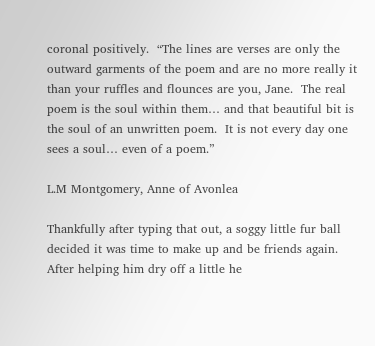coronal positively.  “The lines are verses are only the outward garments of the poem and are no more really it than your ruffles and flounces are you, Jane.  The real poem is the soul within them… and that beautiful bit is the soul of an unwritten poem.  It is not every day one sees a soul… even of a poem.”

L.M Montgomery, Anne of Avonlea

Thankfully after typing that out, a soggy little fur ball decided it was time to make up and be friends again.  After helping him dry off a little he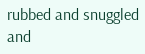rubbed and snuggled and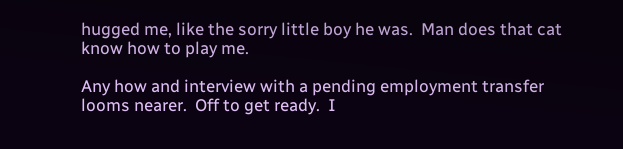hugged me, like the sorry little boy he was.  Man does that cat know how to play me.

Any how and interview with a pending employment transfer looms nearer.  Off to get ready.  I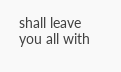shall leave you all with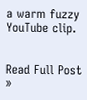a warm fuzzy YouTube clip.


Read Full Post »